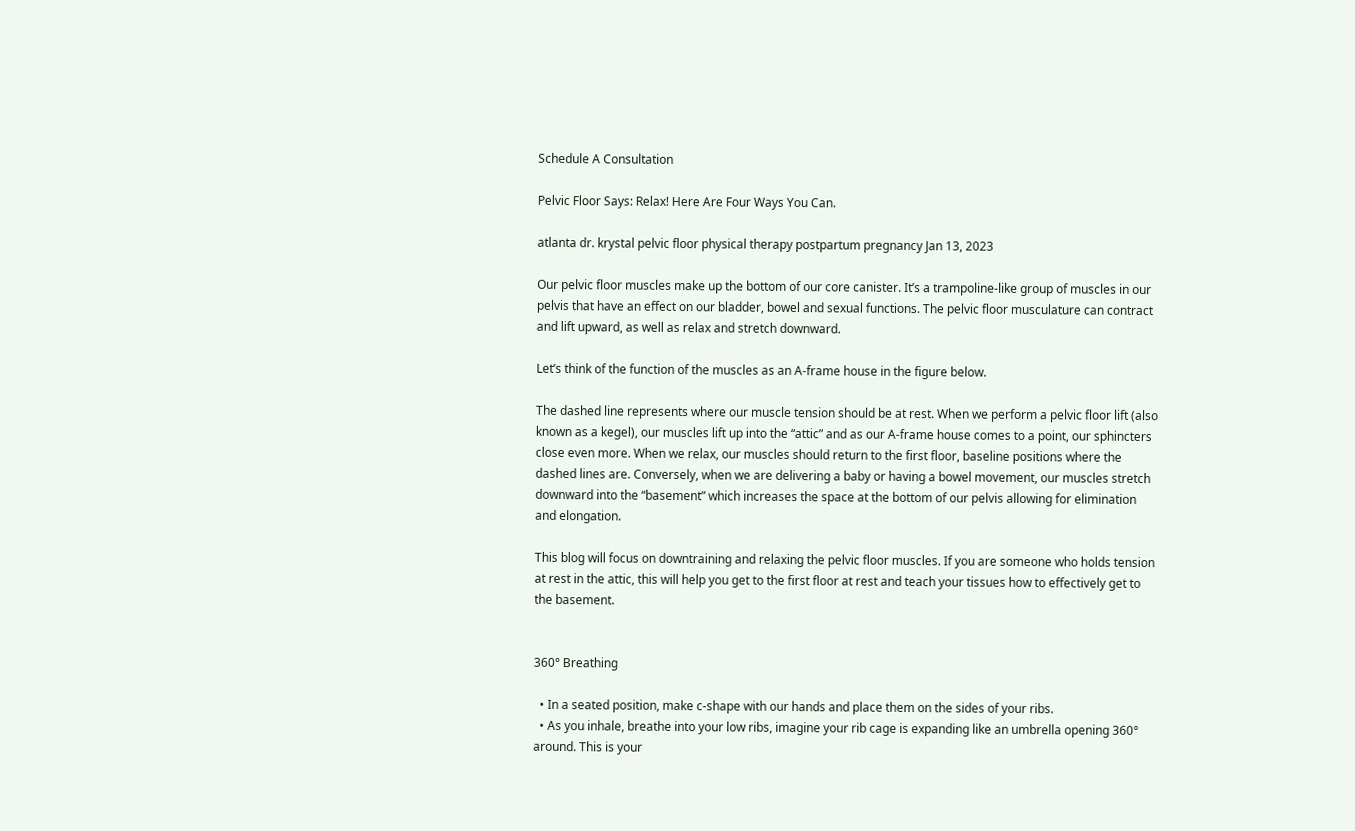Schedule A Consultation

Pelvic Floor Says: Relax! Here Are Four Ways You Can.

atlanta dr. krystal pelvic floor physical therapy postpartum pregnancy Jan 13, 2023

Our pelvic floor muscles make up the bottom of our core canister. It’s a trampoline-like group of muscles in our pelvis that have an effect on our bladder, bowel and sexual functions. The pelvic floor musculature can contract and lift upward, as well as relax and stretch downward.

Let’s think of the function of the muscles as an A-frame house in the figure below.

The dashed line represents where our muscle tension should be at rest. When we perform a pelvic floor lift (also known as a kegel), our muscles lift up into the “attic” and as our A-frame house comes to a point, our sphincters close even more. When we relax, our muscles should return to the first floor, baseline positions where the dashed lines are. Conversely, when we are delivering a baby or having a bowel movement, our muscles stretch downward into the “basement” which increases the space at the bottom of our pelvis allowing for elimination and elongation.

This blog will focus on downtraining and relaxing the pelvic floor muscles. If you are someone who holds tension at rest in the attic, this will help you get to the first floor at rest and teach your tissues how to effectively get to the basement.


360° Breathing

  • In a seated position, make c-shape with our hands and place them on the sides of your ribs.
  • As you inhale, breathe into your low ribs, imagine your rib cage is expanding like an umbrella opening 360° around. This is your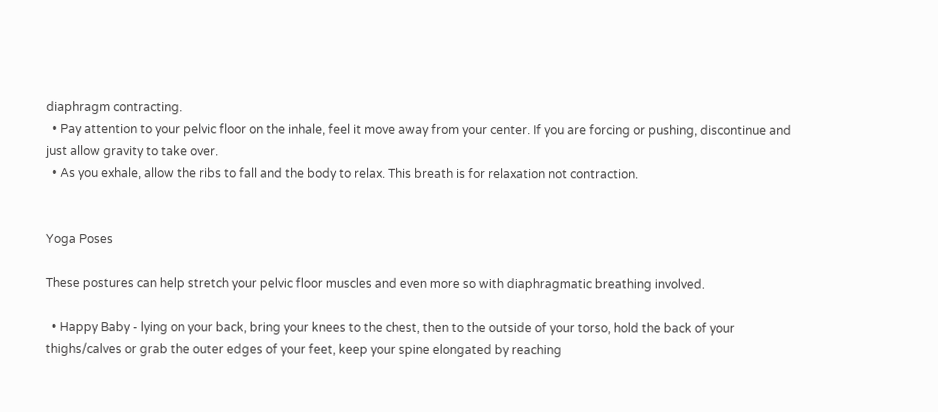diaphragm contracting.
  • Pay attention to your pelvic floor on the inhale, feel it move away from your center. If you are forcing or pushing, discontinue and just allow gravity to take over.
  • As you exhale, allow the ribs to fall and the body to relax. This breath is for relaxation not contraction.


Yoga Poses

These postures can help stretch your pelvic floor muscles and even more so with diaphragmatic breathing involved.

  • Happy Baby - lying on your back, bring your knees to the chest, then to the outside of your torso, hold the back of your thighs/calves or grab the outer edges of your feet, keep your spine elongated by reaching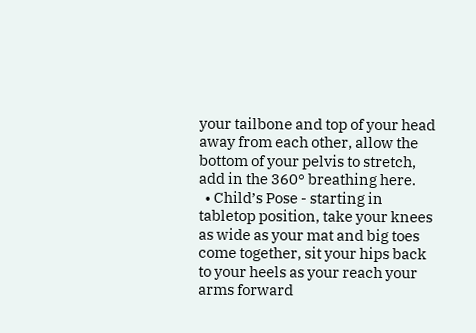your tailbone and top of your head away from each other, allow the bottom of your pelvis to stretch, add in the 360° breathing here.
  • Child’s Pose - starting in tabletop position, take your knees as wide as your mat and big toes come together, sit your hips back to your heels as your reach your arms forward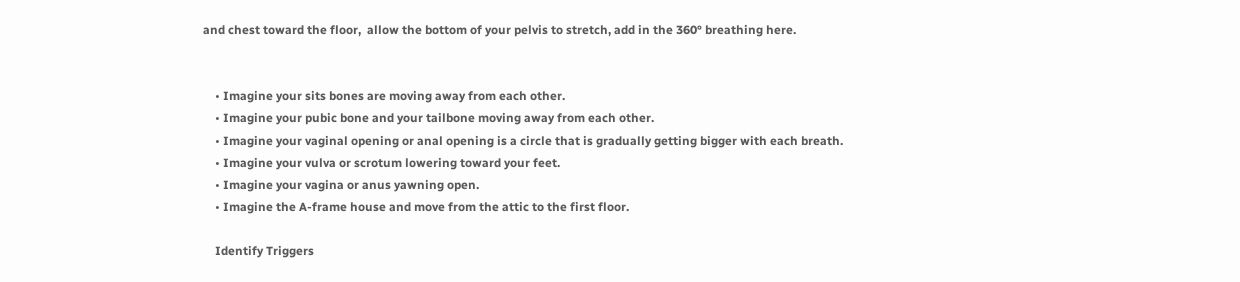and chest toward the floor,  allow the bottom of your pelvis to stretch, add in the 360° breathing here.


    • Imagine your sits bones are moving away from each other.
    • Imagine your pubic bone and your tailbone moving away from each other.
    • Imagine your vaginal opening or anal opening is a circle that is gradually getting bigger with each breath.
    • Imagine your vulva or scrotum lowering toward your feet.
    • Imagine your vagina or anus yawning open.
    • Imagine the A-frame house and move from the attic to the first floor.

    Identify Triggers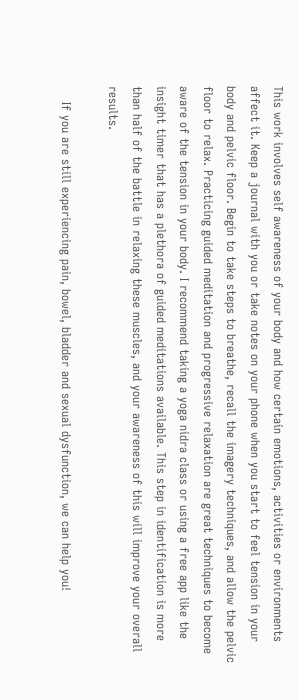This work involves self awareness of your body and how certain emotions, activities or environments affect it. Keep a journal with you or take notes on your phone when you start to feel tension in your body and pelvic floor. Begin to take steps to breathe, recall the imagery techniques, and allow the pelvic floor to relax. Practicing guided meditation and progressive relaxation are great techniques to become aware of the tension in your body. I recommend taking a yoga nidra class or using a free app like the insight timer that has a plethora of guided meditations available. This step in identification is more than half of the battle in relaxing these muscles, and your awareness of this will improve your overall results.

    If you are still experiencing pain, bowel, bladder and sexual dysfunction, we can help you!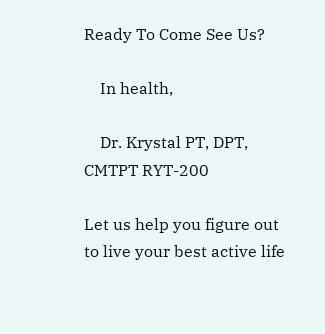Ready To Come See Us?

    In health,

    Dr. Krystal PT, DPT, CMTPT RYT-200

Let us help you figure out to live your best active life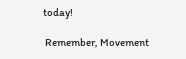today!

 Remember, Movement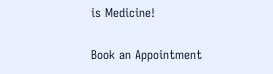is Medicine!

Book an Appointment